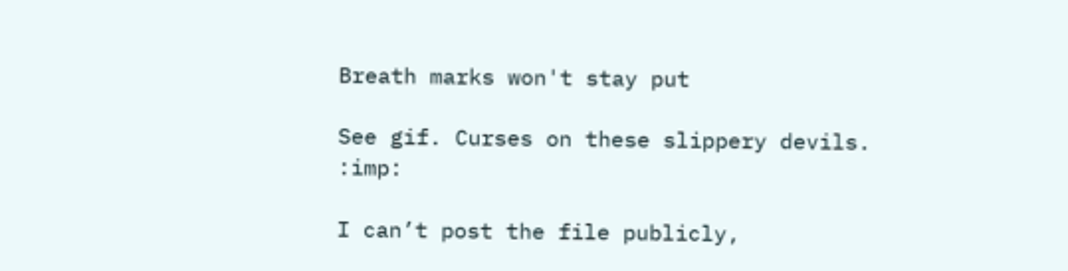Breath marks won't stay put

See gif. Curses on these slippery devils. :imp:

I can’t post the file publicly,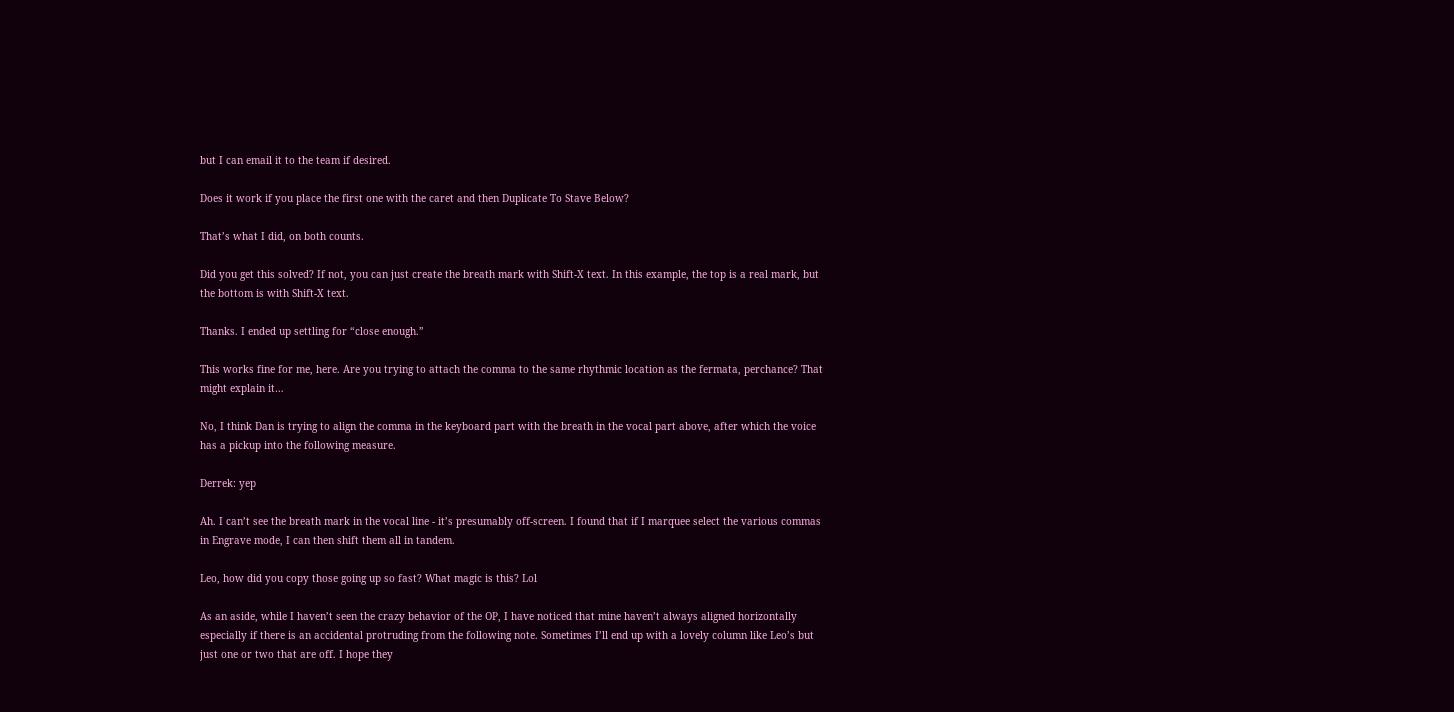but I can email it to the team if desired.

Does it work if you place the first one with the caret and then Duplicate To Stave Below?

That’s what I did, on both counts.

Did you get this solved? If not, you can just create the breath mark with Shift-X text. In this example, the top is a real mark, but the bottom is with Shift-X text.

Thanks. I ended up settling for “close enough.”

This works fine for me, here. Are you trying to attach the comma to the same rhythmic location as the fermata, perchance? That might explain it…

No, I think Dan is trying to align the comma in the keyboard part with the breath in the vocal part above, after which the voice has a pickup into the following measure.

Derrek: yep

Ah. I can’t see the breath mark in the vocal line - it’s presumably off-screen. I found that if I marquee select the various commas in Engrave mode, I can then shift them all in tandem.

Leo, how did you copy those going up so fast? What magic is this? Lol

As an aside, while I haven’t seen the crazy behavior of the OP, I have noticed that mine haven’t always aligned horizontally especially if there is an accidental protruding from the following note. Sometimes I’ll end up with a lovely column like Leo’s but just one or two that are off. I hope they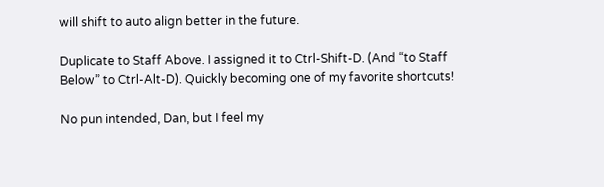will shift to auto align better in the future.

Duplicate to Staff Above. I assigned it to Ctrl-Shift-D. (And “to Staff Below” to Ctrl-Alt-D). Quickly becoming one of my favorite shortcuts!

No pun intended, Dan, but I feel my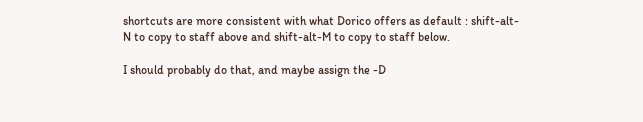shortcuts are more consistent with what Dorico offers as default : shift-alt-N to copy to staff above and shift-alt-M to copy to staff below.

I should probably do that, and maybe assign the -D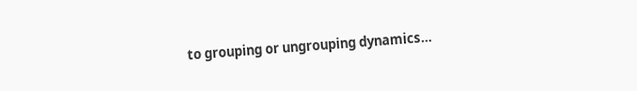to grouping or ungrouping dynamics…